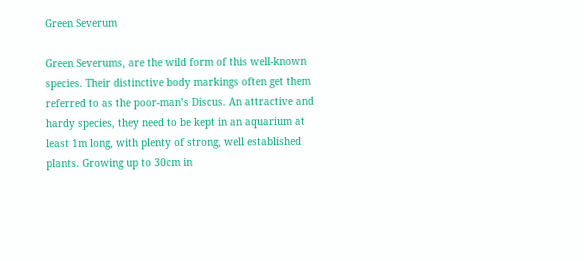Green Severum

Green Severums, are the wild form of this well-known species. Their distinctive body markings often get them referred to as the poor-man’s Discus. An attractive and hardy species, they need to be kept in an aquarium at least 1m long, with plenty of strong, well established plants. Growing up to 30cm in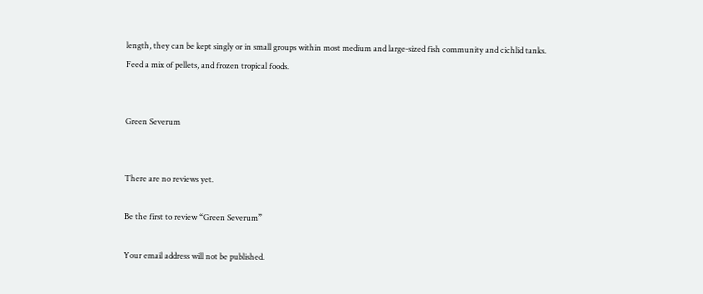length, they can be kept singly or in small groups within most medium and large-sized fish community and cichlid tanks. Feed a mix of pellets, and frozen tropical foods.


Green Severum


There are no reviews yet.

Be the first to review “Green Severum”

Your email address will not be published.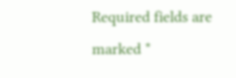Required fields are marked *